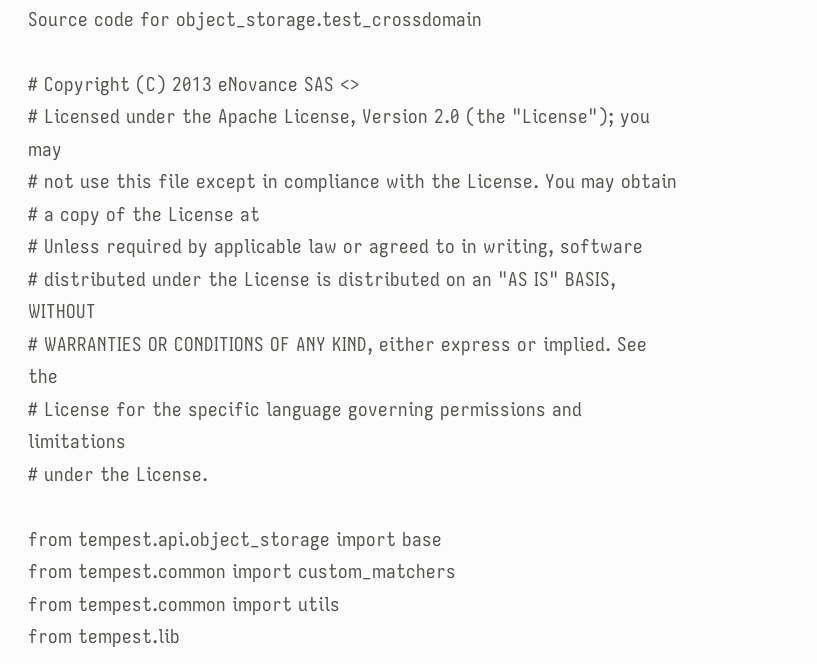Source code for object_storage.test_crossdomain

# Copyright (C) 2013 eNovance SAS <>
# Licensed under the Apache License, Version 2.0 (the "License"); you may
# not use this file except in compliance with the License. You may obtain
# a copy of the License at
# Unless required by applicable law or agreed to in writing, software
# distributed under the License is distributed on an "AS IS" BASIS, WITHOUT
# WARRANTIES OR CONDITIONS OF ANY KIND, either express or implied. See the
# License for the specific language governing permissions and limitations
# under the License.

from tempest.api.object_storage import base
from tempest.common import custom_matchers
from tempest.common import utils
from tempest.lib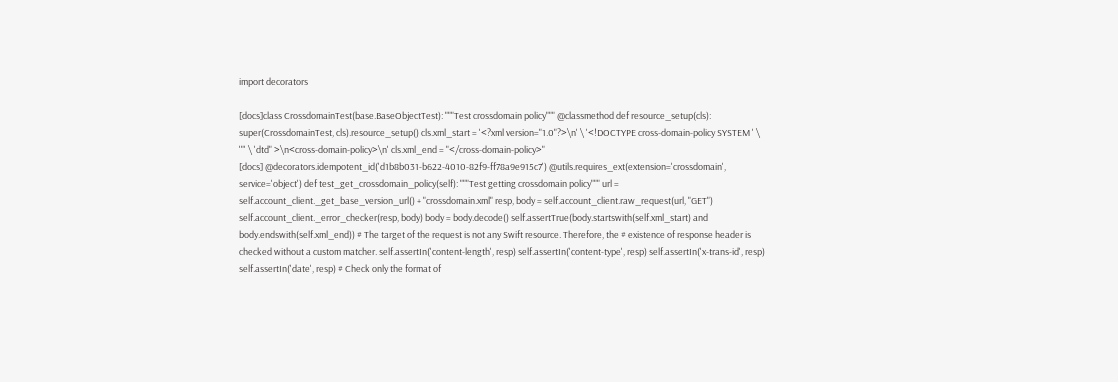import decorators

[docs]class CrossdomainTest(base.BaseObjectTest): """Test crossdomain policy""" @classmethod def resource_setup(cls): super(CrossdomainTest, cls).resource_setup() cls.xml_start = '<?xml version="1.0"?>\n' \ '<!DOCTYPE cross-domain-policy SYSTEM ' \ '"' \ 'dtd" >\n<cross-domain-policy>\n' cls.xml_end = "</cross-domain-policy>"
[docs] @decorators.idempotent_id('d1b8b031-b622-4010-82f9-ff78a9e915c7') @utils.requires_ext(extension='crossdomain', service='object') def test_get_crossdomain_policy(self): """Test getting crossdomain policy""" url = self.account_client._get_base_version_url() + "crossdomain.xml" resp, body = self.account_client.raw_request(url, "GET") self.account_client._error_checker(resp, body) body = body.decode() self.assertTrue(body.startswith(self.xml_start) and body.endswith(self.xml_end)) # The target of the request is not any Swift resource. Therefore, the # existence of response header is checked without a custom matcher. self.assertIn('content-length', resp) self.assertIn('content-type', resp) self.assertIn('x-trans-id', resp) self.assertIn('date', resp) # Check only the format of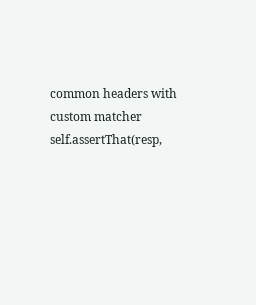common headers with custom matcher self.assertThat(resp,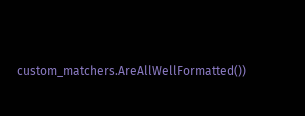custom_matchers.AreAllWellFormatted())